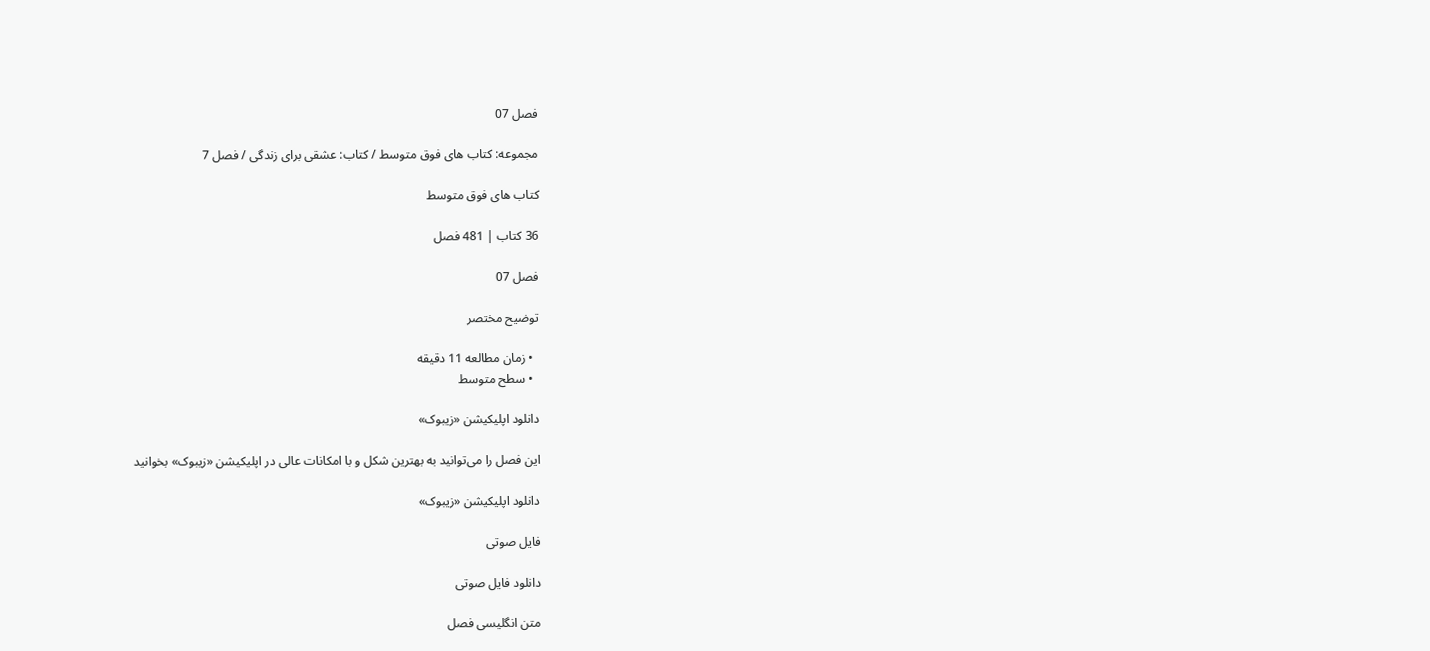فصل 07

مجموعه: کتاب های فوق متوسط / کتاب: عشقی برای زندگی / فصل 7

کتاب های فوق متوسط

36 کتاب | 481 فصل

فصل 07

توضیح مختصر

  • زمان مطالعه 11 دقیقه
  • سطح متوسط

دانلود اپلیکیشن «زیبوک»

این فصل را می‌توانید به بهترین شکل و با امکانات عالی در اپلیکیشن «زیبوک» بخوانید

دانلود اپلیکیشن «زیبوک»

فایل صوتی

دانلود فایل صوتی

متن انگلیسی فصل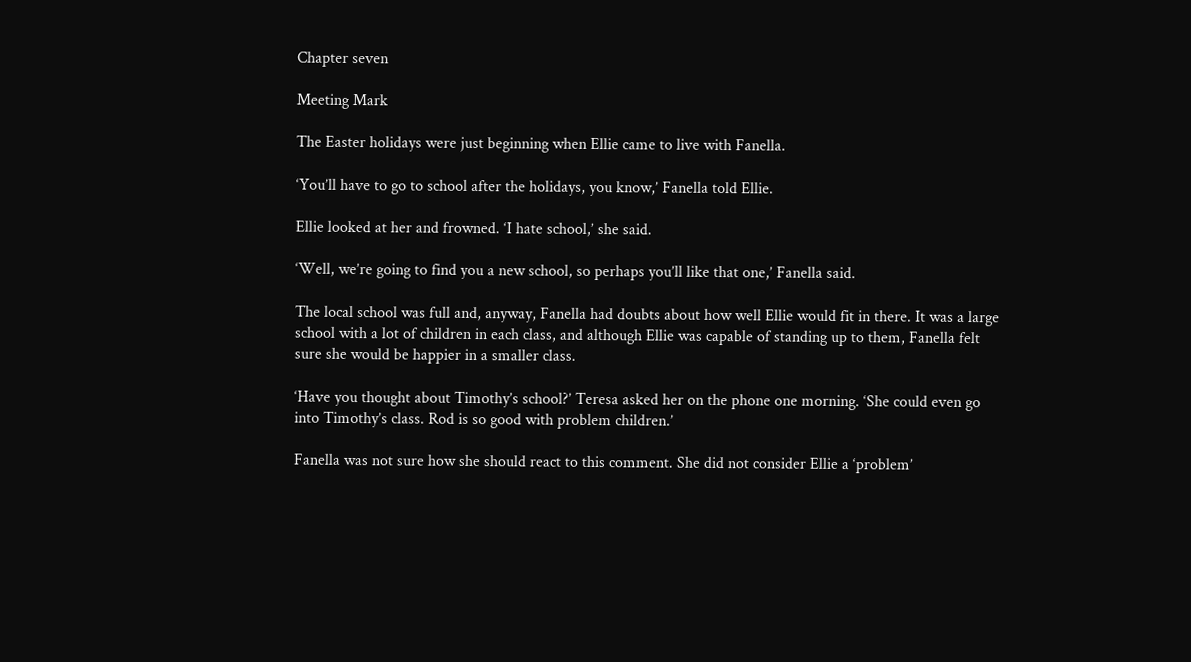Chapter seven

Meeting Mark

The Easter holidays were just beginning when Ellie came to live with Fanella.

‘You’ll have to go to school after the holidays, you know,’ Fanella told Ellie.

Ellie looked at her and frowned. ‘I hate school,’ she said.

‘Well, we’re going to find you a new school, so perhaps you’ll like that one,’ Fanella said.

The local school was full and, anyway, Fanella had doubts about how well Ellie would fit in there. It was a large school with a lot of children in each class, and although Ellie was capable of standing up to them, Fanella felt sure she would be happier in a smaller class.

‘Have you thought about Timothy’s school?’ Teresa asked her on the phone one morning. ‘She could even go into Timothy’s class. Rod is so good with problem children.’

Fanella was not sure how she should react to this comment. She did not consider Ellie a ‘problem’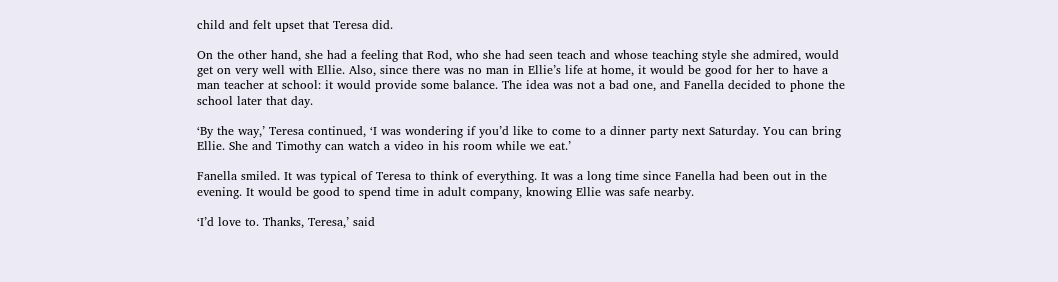child and felt upset that Teresa did.

On the other hand, she had a feeling that Rod, who she had seen teach and whose teaching style she admired, would get on very well with Ellie. Also, since there was no man in Ellie’s life at home, it would be good for her to have a man teacher at school: it would provide some balance. The idea was not a bad one, and Fanella decided to phone the school later that day.

‘By the way,’ Teresa continued, ‘I was wondering if you’d like to come to a dinner party next Saturday. You can bring Ellie. She and Timothy can watch a video in his room while we eat.’

Fanella smiled. It was typical of Teresa to think of everything. It was a long time since Fanella had been out in the evening. It would be good to spend time in adult company, knowing Ellie was safe nearby.

‘I’d love to. Thanks, Teresa,’ said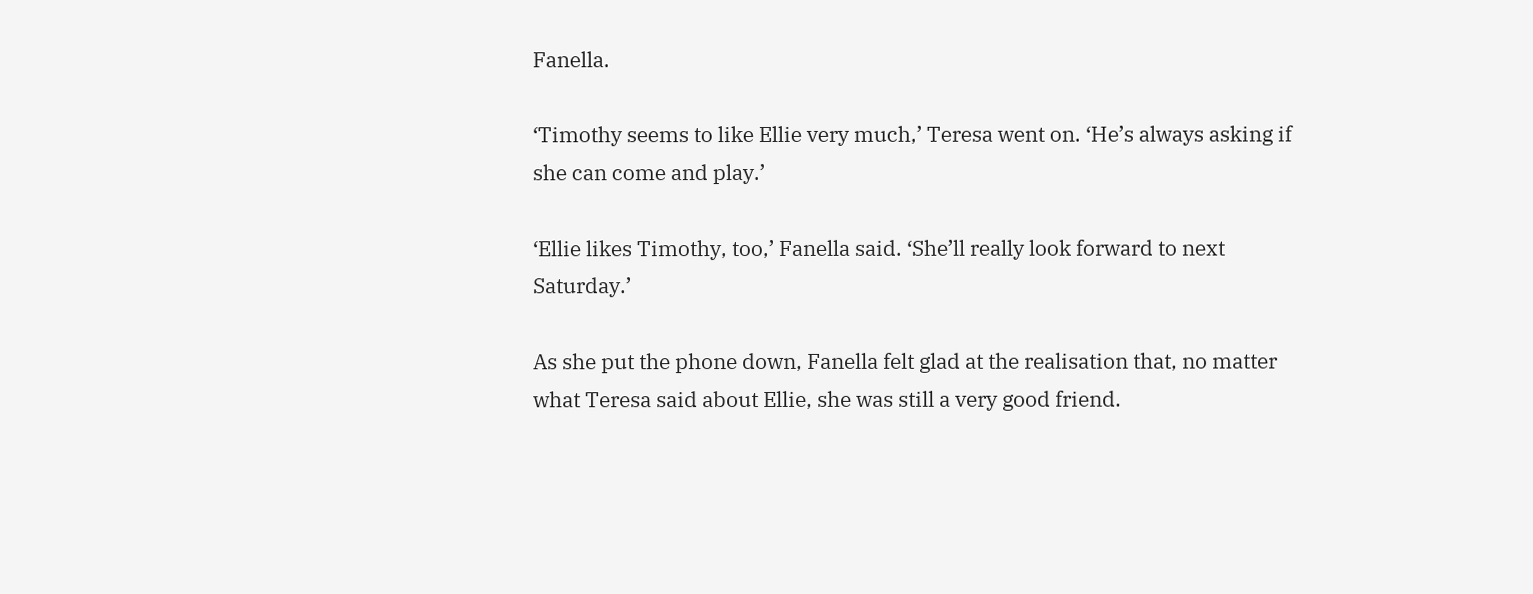Fanella.

‘Timothy seems to like Ellie very much,’ Teresa went on. ‘He’s always asking if she can come and play.’

‘Ellie likes Timothy, too,’ Fanella said. ‘She’ll really look forward to next Saturday.’

As she put the phone down, Fanella felt glad at the realisation that, no matter what Teresa said about Ellie, she was still a very good friend.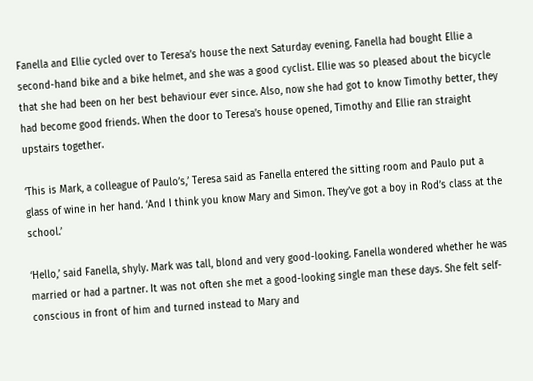Fanella and Ellie cycled over to Teresa’s house the next Saturday evening. Fanella had bought Ellie a second-hand bike and a bike helmet, and she was a good cyclist. Ellie was so pleased about the bicycle that she had been on her best behaviour ever since. Also, now she had got to know Timothy better, they had become good friends. When the door to Teresa’s house opened, Timothy and Ellie ran straight upstairs together.

‘This is Mark, a colleague of Paulo’s,’ Teresa said as Fanella entered the sitting room and Paulo put a glass of wine in her hand. ‘And I think you know Mary and Simon. They’ve got a boy in Rod’s class at the school.’

‘Hello,’ said Fanella, shyly. Mark was tall, blond and very good-looking. Fanella wondered whether he was married or had a partner. It was not often she met a good-looking single man these days. She felt self-conscious in front of him and turned instead to Mary and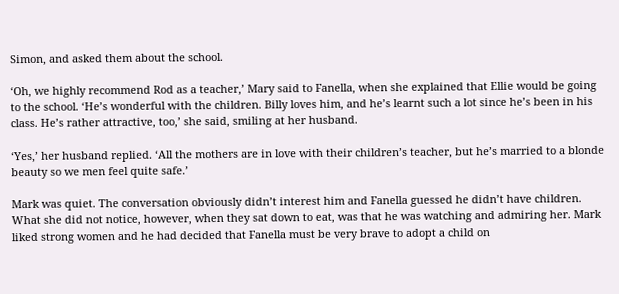Simon, and asked them about the school.

‘Oh, we highly recommend Rod as a teacher,’ Mary said to Fanella, when she explained that Ellie would be going to the school. ‘He’s wonderful with the children. Billy loves him, and he’s learnt such a lot since he’s been in his class. He’s rather attractive, too,’ she said, smiling at her husband.

‘Yes,’ her husband replied. ‘All the mothers are in love with their children’s teacher, but he’s married to a blonde beauty so we men feel quite safe.’

Mark was quiet. The conversation obviously didn’t interest him and Fanella guessed he didn’t have children. What she did not notice, however, when they sat down to eat, was that he was watching and admiring her. Mark liked strong women and he had decided that Fanella must be very brave to adopt a child on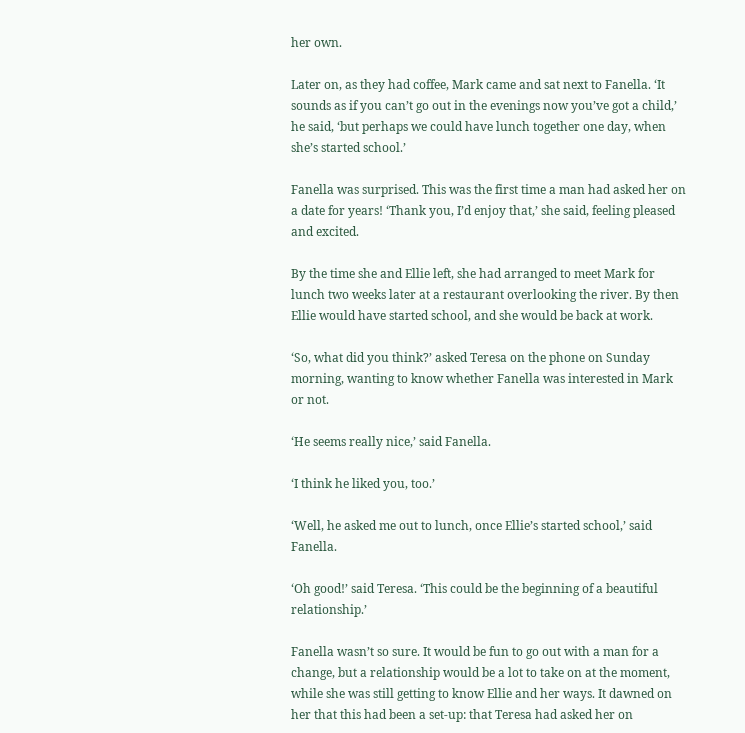her own.

Later on, as they had coffee, Mark came and sat next to Fanella. ‘It sounds as if you can’t go out in the evenings now you’ve got a child,’ he said, ‘but perhaps we could have lunch together one day, when she’s started school.’

Fanella was surprised. This was the first time a man had asked her on a date for years! ‘Thank you, I’d enjoy that,’ she said, feeling pleased and excited.

By the time she and Ellie left, she had arranged to meet Mark for lunch two weeks later at a restaurant overlooking the river. By then Ellie would have started school, and she would be back at work.

‘So, what did you think?’ asked Teresa on the phone on Sunday morning, wanting to know whether Fanella was interested in Mark or not.

‘He seems really nice,’ said Fanella.

‘I think he liked you, too.’

‘Well, he asked me out to lunch, once Ellie’s started school,’ said Fanella.

‘Oh good!’ said Teresa. ‘This could be the beginning of a beautiful relationship.’

Fanella wasn’t so sure. It would be fun to go out with a man for a change, but a relationship would be a lot to take on at the moment, while she was still getting to know Ellie and her ways. It dawned on her that this had been a set-up: that Teresa had asked her on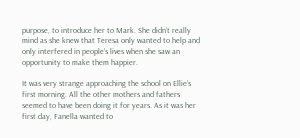purpose, to introduce her to Mark. She didn’t really mind as she knew that Teresa only wanted to help and only interfered in people’s lives when she saw an opportunity to make them happier.

It was very strange approaching the school on Ellie’s first morning. All the other mothers and fathers seemed to have been doing it for years. As it was her first day, Fanella wanted to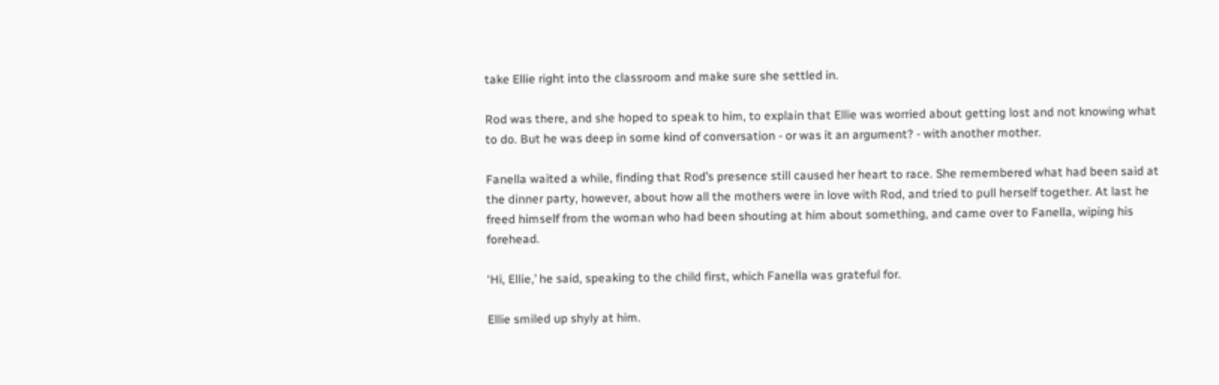take Ellie right into the classroom and make sure she settled in.

Rod was there, and she hoped to speak to him, to explain that Ellie was worried about getting lost and not knowing what to do. But he was deep in some kind of conversation - or was it an argument? - with another mother.

Fanella waited a while, finding that Rod’s presence still caused her heart to race. She remembered what had been said at the dinner party, however, about how all the mothers were in love with Rod, and tried to pull herself together. At last he freed himself from the woman who had been shouting at him about something, and came over to Fanella, wiping his forehead.

‘Hi, Ellie,’ he said, speaking to the child first, which Fanella was grateful for.

Ellie smiled up shyly at him.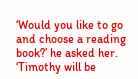‘Would you like to go and choose a reading book?’ he asked her. ‘Timothy will be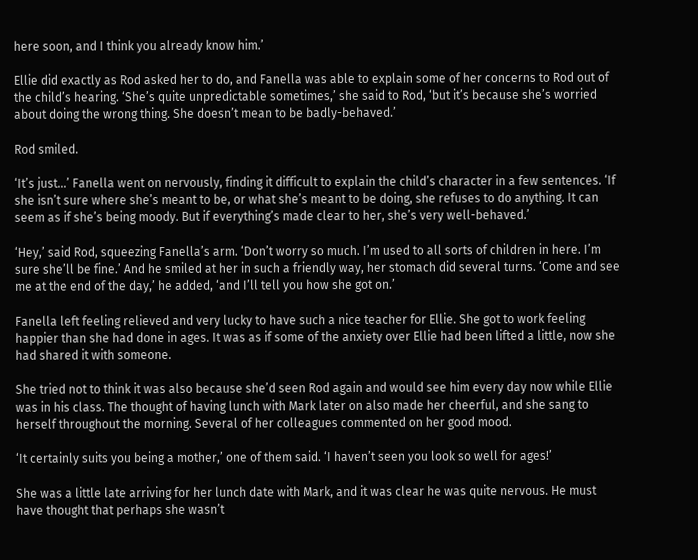here soon, and I think you already know him.’

Ellie did exactly as Rod asked her to do, and Fanella was able to explain some of her concerns to Rod out of the child’s hearing. ‘She’s quite unpredictable sometimes,’ she said to Rod, ‘but it’s because she’s worried about doing the wrong thing. She doesn’t mean to be badly-behaved.’

Rod smiled.

‘It’s just…’ Fanella went on nervously, finding it difficult to explain the child’s character in a few sentences. ‘If she isn’t sure where she’s meant to be, or what she’s meant to be doing, she refuses to do anything. It can seem as if she’s being moody. But if everything’s made clear to her, she’s very well-behaved.’

‘Hey,’ said Rod, squeezing Fanella’s arm. ‘Don’t worry so much. I’m used to all sorts of children in here. I’m sure she’ll be fine.’ And he smiled at her in such a friendly way, her stomach did several turns. ‘Come and see me at the end of the day,’ he added, ‘and I’ll tell you how she got on.’

Fanella left feeling relieved and very lucky to have such a nice teacher for Ellie. She got to work feeling happier than she had done in ages. It was as if some of the anxiety over Ellie had been lifted a little, now she had shared it with someone.

She tried not to think it was also because she’d seen Rod again and would see him every day now while Ellie was in his class. The thought of having lunch with Mark later on also made her cheerful, and she sang to herself throughout the morning. Several of her colleagues commented on her good mood.

‘It certainly suits you being a mother,’ one of them said. ‘I haven’t seen you look so well for ages!’

She was a little late arriving for her lunch date with Mark, and it was clear he was quite nervous. He must have thought that perhaps she wasn’t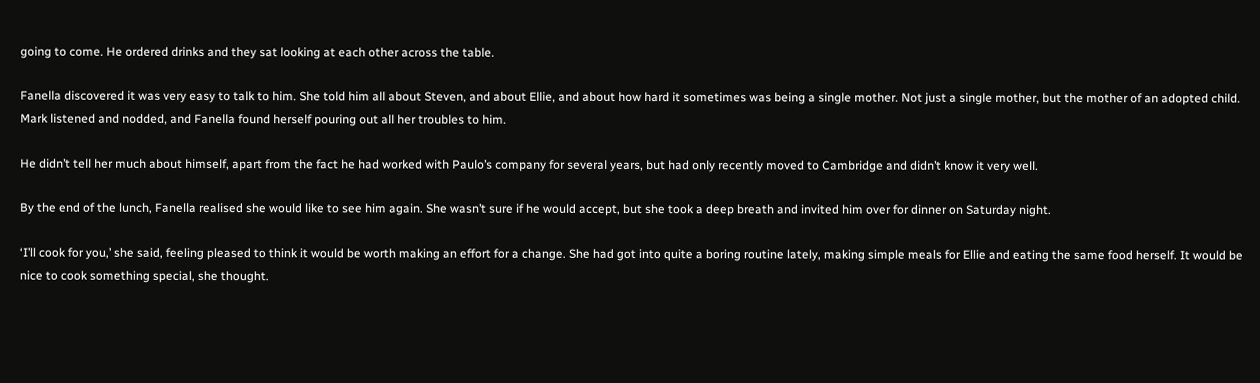going to come. He ordered drinks and they sat looking at each other across the table.

Fanella discovered it was very easy to talk to him. She told him all about Steven, and about Ellie, and about how hard it sometimes was being a single mother. Not just a single mother, but the mother of an adopted child. Mark listened and nodded, and Fanella found herself pouring out all her troubles to him.

He didn’t tell her much about himself, apart from the fact he had worked with Paulo’s company for several years, but had only recently moved to Cambridge and didn’t know it very well.

By the end of the lunch, Fanella realised she would like to see him again. She wasn’t sure if he would accept, but she took a deep breath and invited him over for dinner on Saturday night.

‘I’ll cook for you,’ she said, feeling pleased to think it would be worth making an effort for a change. She had got into quite a boring routine lately, making simple meals for Ellie and eating the same food herself. It would be nice to cook something special, she thought.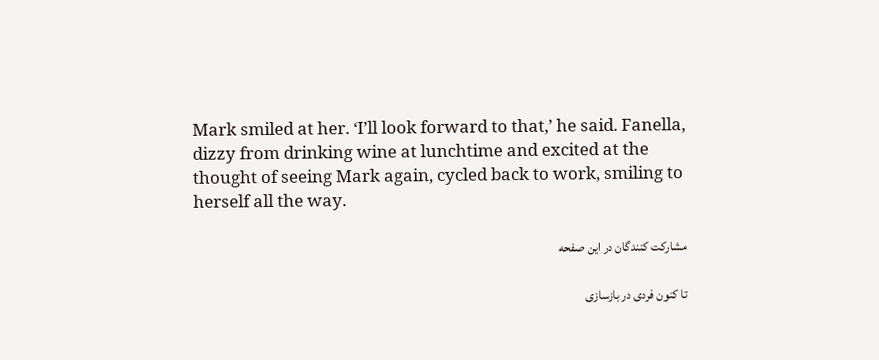Mark smiled at her. ‘I’ll look forward to that,’ he said. Fanella, dizzy from drinking wine at lunchtime and excited at the thought of seeing Mark again, cycled back to work, smiling to herself all the way.

مشارکت کنندگان در این صفحه

تا کنون فردی در بازسازی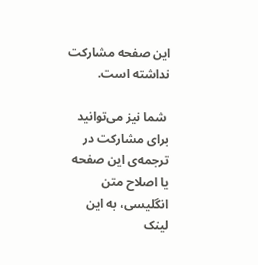این صفحه مشارکت نداشته است.

 شما نیز می‌توانید برای مشارکت در ترجمه‌ی این صفحه یا اصلاح متن انگلیسی، به این لینک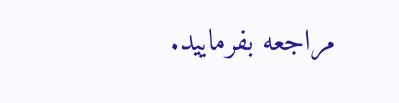مراجعه بفرمایید.